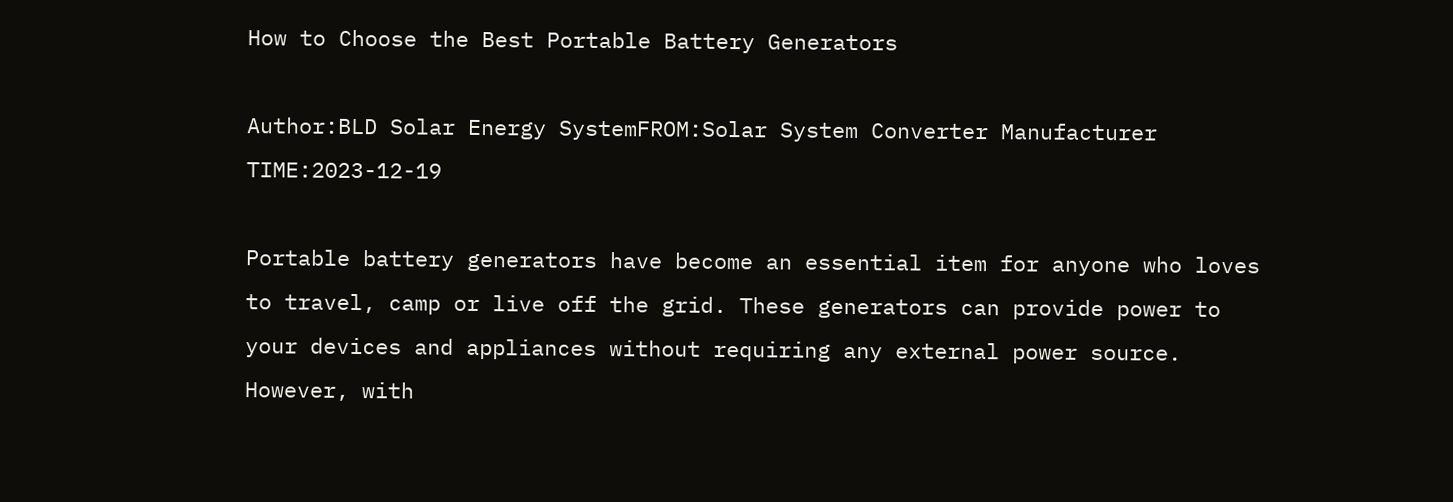How to Choose the Best Portable Battery Generators

Author:BLD Solar Energy SystemFROM:Solar System Converter Manufacturer TIME:2023-12-19

Portable battery generators have become an essential item for anyone who loves to travel, camp or live off the grid. These generators can provide power to your devices and appliances without requiring any external power source. However, with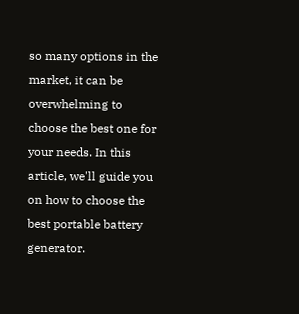so many options in the market, it can be overwhelming to choose the best one for your needs. In this article, we'll guide you on how to choose the best portable battery generator.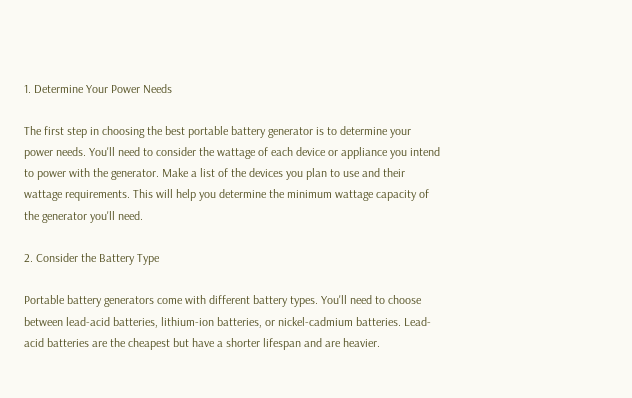1. Determine Your Power Needs

The first step in choosing the best portable battery generator is to determine your power needs. You'll need to consider the wattage of each device or appliance you intend to power with the generator. Make a list of the devices you plan to use and their wattage requirements. This will help you determine the minimum wattage capacity of the generator you'll need.

2. Consider the Battery Type

Portable battery generators come with different battery types. You'll need to choose between lead-acid batteries, lithium-ion batteries, or nickel-cadmium batteries. Lead-acid batteries are the cheapest but have a shorter lifespan and are heavier.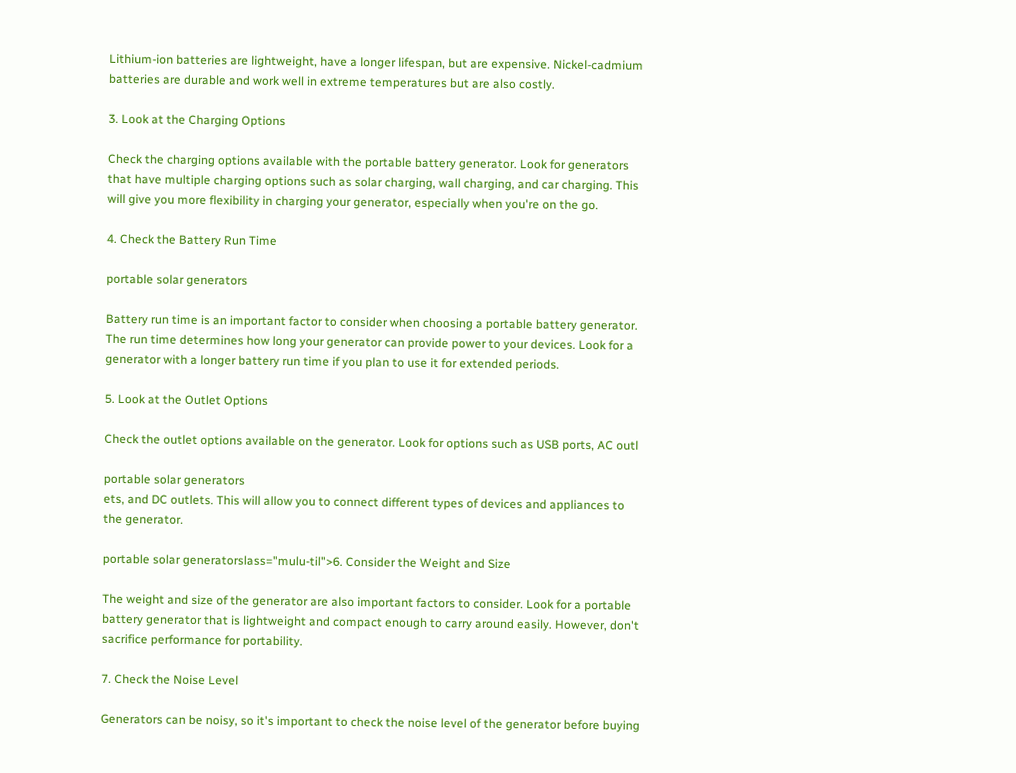Lithium-ion batteries are lightweight, have a longer lifespan, but are expensive. Nickel-cadmium batteries are durable and work well in extreme temperatures but are also costly.

3. Look at the Charging Options

Check the charging options available with the portable battery generator. Look for generators that have multiple charging options such as solar charging, wall charging, and car charging. This will give you more flexibility in charging your generator, especially when you're on the go.

4. Check the Battery Run Time

portable solar generators

Battery run time is an important factor to consider when choosing a portable battery generator. The run time determines how long your generator can provide power to your devices. Look for a generator with a longer battery run time if you plan to use it for extended periods.

5. Look at the Outlet Options

Check the outlet options available on the generator. Look for options such as USB ports, AC outl

portable solar generators
ets, and DC outlets. This will allow you to connect different types of devices and appliances to the generator.

portable solar generatorslass="mulu-til">6. Consider the Weight and Size

The weight and size of the generator are also important factors to consider. Look for a portable battery generator that is lightweight and compact enough to carry around easily. However, don't sacrifice performance for portability.

7. Check the Noise Level

Generators can be noisy, so it's important to check the noise level of the generator before buying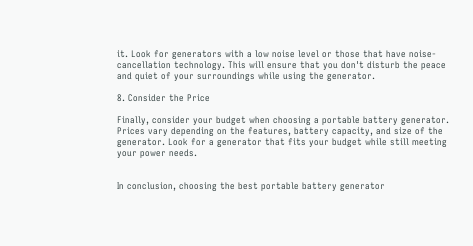it. Look for generators with a low noise level or those that have noise-cancellation technology. This will ensure that you don't disturb the peace and quiet of your surroundings while using the generator.

8. Consider the Price

Finally, consider your budget when choosing a portable battery generator. Prices vary depending on the features, battery capacity, and size of the generator. Look for a generator that fits your budget while still meeting your power needs.


In conclusion, choosing the best portable battery generator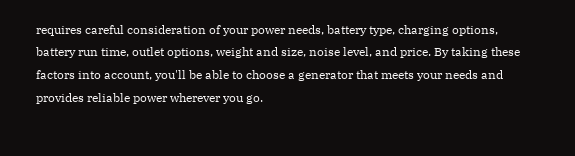requires careful consideration of your power needs, battery type, charging options, battery run time, outlet options, weight and size, noise level, and price. By taking these factors into account, you'll be able to choose a generator that meets your needs and provides reliable power wherever you go.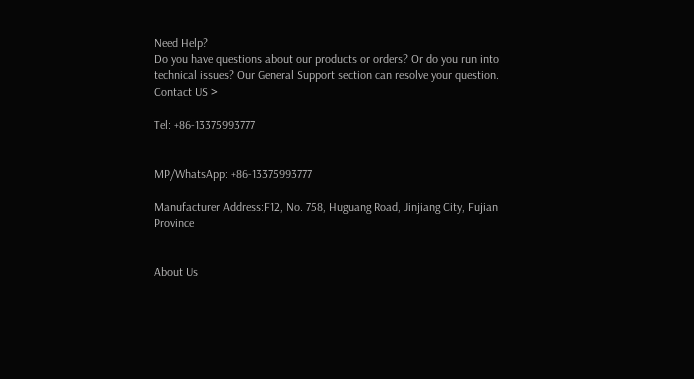Need Help?
Do you have questions about our products or orders? Or do you run into technical issues? Our General Support section can resolve your question.
Contact US >

Tel: +86-13375993777


MP/WhatsApp: +86-13375993777

Manufacturer Address:F12, No. 758, Huguang Road, Jinjiang City, Fujian Province


About Us